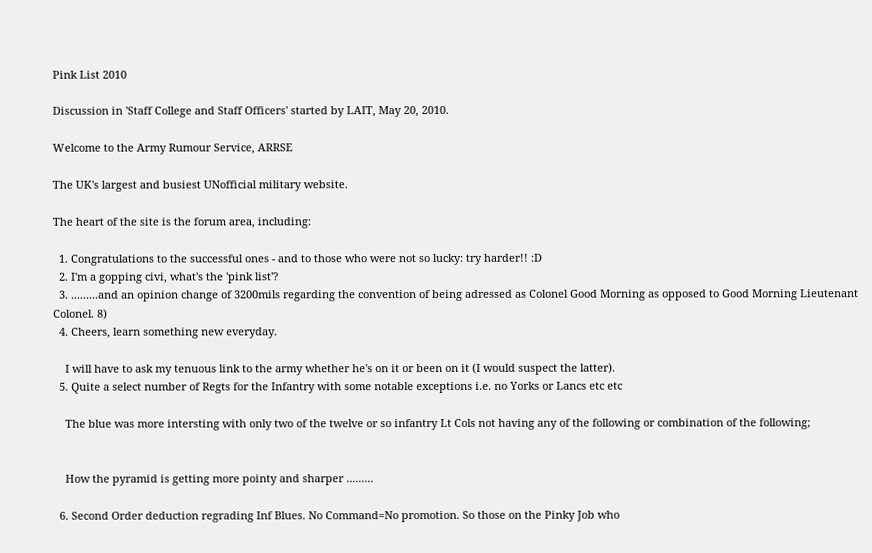Pink List 2010

Discussion in 'Staff College and Staff Officers' started by LAIT, May 20, 2010.

Welcome to the Army Rumour Service, ARRSE

The UK's largest and busiest UNofficial military website.

The heart of the site is the forum area, including:

  1. Congratulations to the successful ones - and to those who were not so lucky: try harder!! :D
  2. I'm a gopping civi, what's the 'pink list'?
  3. .........and an opinion change of 3200mils regarding the convention of being adressed as Colonel Good Morning as opposed to Good Morning Lieutenant Colonel. 8)
  4. Cheers, learn something new everyday.

    I will have to ask my tenuous link to the army whether he's on it or been on it (I would suspect the latter).
  5. Quite a select number of Regts for the Infantry with some notable exceptions i.e. no Yorks or Lancs etc etc

    The blue was more intersting with only two of the twelve or so infantry Lt Cols not having any of the following or combination of the following;


    How the pyramid is getting more pointy and sharper .........

  6. Second Order deduction regrading Inf Blues. No Command=No promotion. So those on the Pinky Job who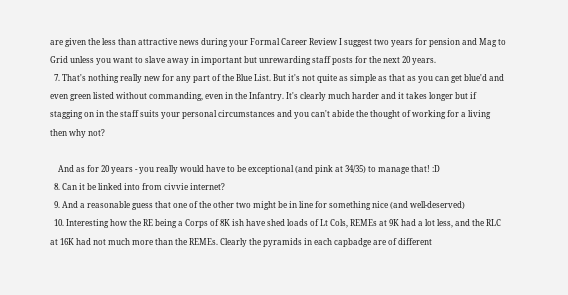are given the less than attractive news during your Formal Career Review I suggest two years for pension and Mag to Grid unless you want to slave away in important but unrewarding staff posts for the next 20 years.
  7. That's nothing really new for any part of the Blue List. But it's not quite as simple as that as you can get blue'd and even green listed without commanding, even in the Infantry. It's clearly much harder and it takes longer but if stagging on in the staff suits your personal circumstances and you can't abide the thought of working for a living then why not?

    And as for 20 years - you really would have to be exceptional (and pink at 34/35) to manage that! :D
  8. Can it be linked into from civvie internet?
  9. And a reasonable guess that one of the other two might be in line for something nice (and well-deserved)
  10. Interesting how the RE being a Corps of 8K ish have shed loads of Lt Cols, REMEs at 9K had a lot less, and the RLC at 16K had not much more than the REMEs. Clearly the pyramids in each capbadge are of different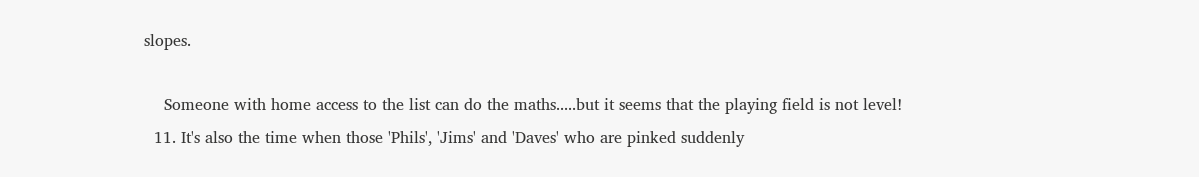slopes.

    Someone with home access to the list can do the maths.....but it seems that the playing field is not level!
  11. It's also the time when those 'Phils', 'Jims' and 'Daves' who are pinked suddenly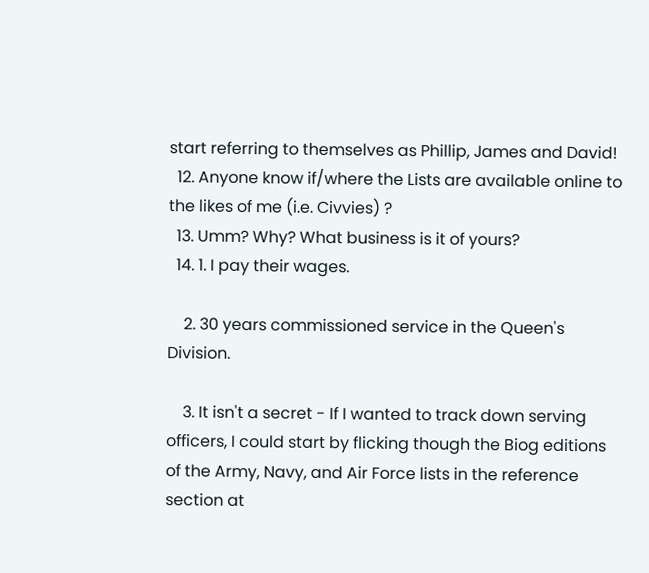start referring to themselves as Phillip, James and David!
  12. Anyone know if/where the Lists are available online to the likes of me (i.e. Civvies) ?
  13. Umm? Why? What business is it of yours?
  14. 1. I pay their wages.

    2. 30 years commissioned service in the Queen's Division.

    3. It isn't a secret - If I wanted to track down serving officers, I could start by flicking though the Biog editions of the Army, Navy, and Air Force lists in the reference section at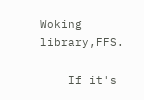Woking library,FFS.

    If it's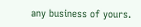any business of yours.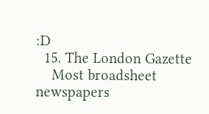:D
  15. The London Gazette
    Most broadsheet newspapers